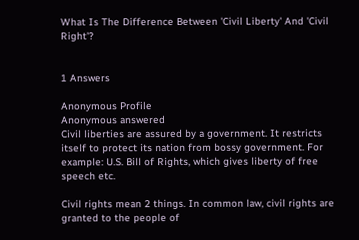What Is The Difference Between 'Civil Liberty' And 'Civil Right'?


1 Answers

Anonymous Profile
Anonymous answered
Civil liberties are assured by a government. It restricts itself to protect its nation from bossy government. For example: U.S. Bill of Rights, which gives liberty of free speech etc.

Civil rights mean 2 things. In common law, civil rights are granted to the people of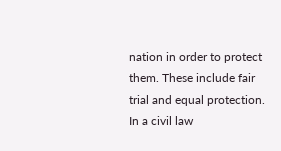nation in order to protect them. These include fair trial and equal protection. In a civil law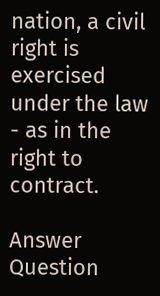nation, a civil right is exercised under the law - as in the right to contract.

Answer Question